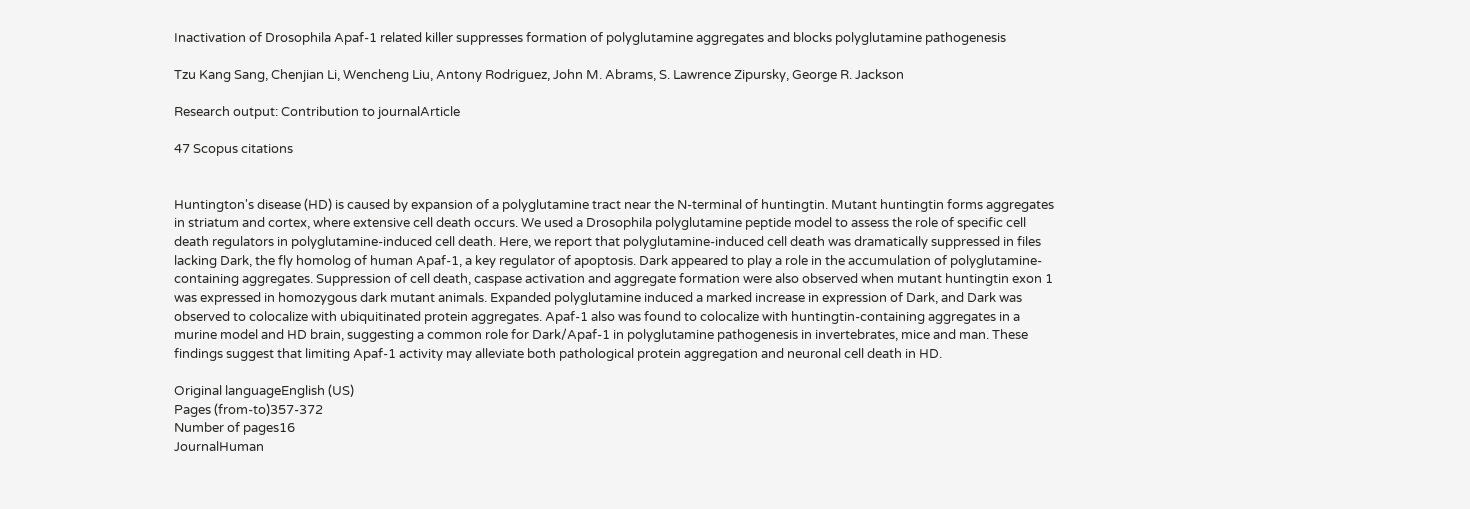Inactivation of Drosophila Apaf-1 related killer suppresses formation of polyglutamine aggregates and blocks polyglutamine pathogenesis

Tzu Kang Sang, Chenjian Li, Wencheng Liu, Antony Rodriguez, John M. Abrams, S. Lawrence Zipursky, George R. Jackson

Research output: Contribution to journalArticle

47 Scopus citations


Huntington's disease (HD) is caused by expansion of a polyglutamine tract near the N-terminal of huntingtin. Mutant huntingtin forms aggregates in striatum and cortex, where extensive cell death occurs. We used a Drosophila polyglutamine peptide model to assess the role of specific cell death regulators in polyglutamine-induced cell death. Here, we report that polyglutamine-induced cell death was dramatically suppressed in files lacking Dark, the fly homolog of human Apaf-1, a key regulator of apoptosis. Dark appeared to play a role in the accumulation of polyglutamine-containing aggregates. Suppression of cell death, caspase activation and aggregate formation were also observed when mutant huntingtin exon 1 was expressed in homozygous dark mutant animals. Expanded polyglutamine induced a marked increase in expression of Dark, and Dark was observed to colocalize with ubiquitinated protein aggregates. Apaf-1 also was found to colocalize with huntingtin-containing aggregates in a murine model and HD brain, suggesting a common role for Dark/Apaf-1 in polyglutamine pathogenesis in invertebrates, mice and man. These findings suggest that limiting Apaf-1 activity may alleviate both pathological protein aggregation and neuronal cell death in HD.

Original languageEnglish (US)
Pages (from-to)357-372
Number of pages16
JournalHuman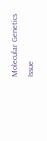Molecular Genetics
Issue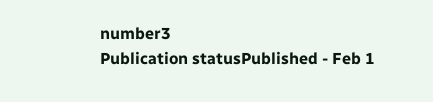number3
Publication statusPublished - Feb 1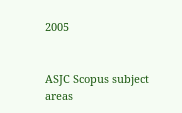2005


ASJC Scopus subject areas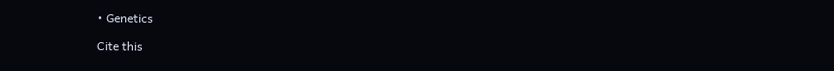• Genetics

Cite this